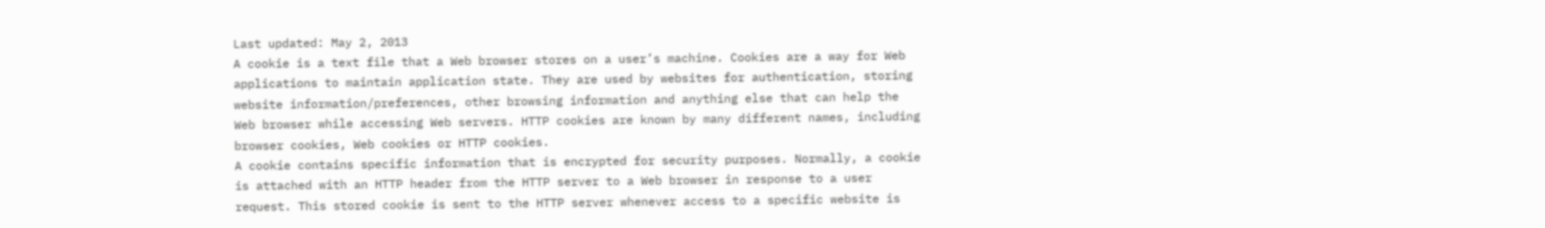Last updated: May 2, 2013
A cookie is a text file that a Web browser stores on a user’s machine. Cookies are a way for Web applications to maintain application state. They are used by websites for authentication, storing website information/preferences, other browsing information and anything else that can help the Web browser while accessing Web servers. HTTP cookies are known by many different names, including browser cookies, Web cookies or HTTP cookies.
A cookie contains specific information that is encrypted for security purposes. Normally, a cookie is attached with an HTTP header from the HTTP server to a Web browser in response to a user request. This stored cookie is sent to the HTTP server whenever access to a specific website is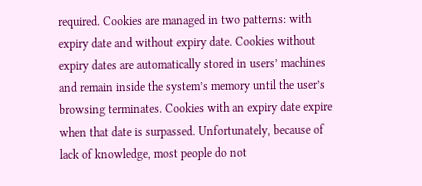required. Cookies are managed in two patterns: with expiry date and without expiry date. Cookies without expiry dates are automatically stored in users’ machines and remain inside the system’s memory until the user’s browsing terminates. Cookies with an expiry date expire when that date is surpassed. Unfortunately, because of lack of knowledge, most people do not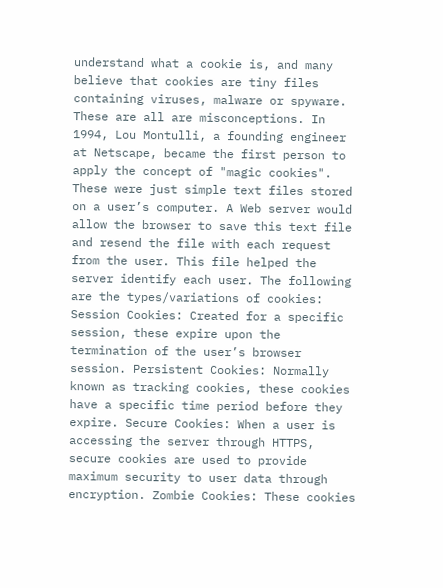understand what a cookie is, and many believe that cookies are tiny files containing viruses, malware or spyware. These are all are misconceptions. In 1994, Lou Montulli, a founding engineer at Netscape, became the first person to apply the concept of "magic cookies". These were just simple text files stored on a user’s computer. A Web server would allow the browser to save this text file and resend the file with each request from the user. This file helped the server identify each user. The following are the types/variations of cookies: Session Cookies: Created for a specific session, these expire upon the termination of the user’s browser session. Persistent Cookies: Normally known as tracking cookies, these cookies have a specific time period before they expire. Secure Cookies: When a user is accessing the server through HTTPS, secure cookies are used to provide maximum security to user data through encryption. Zombie Cookies: These cookies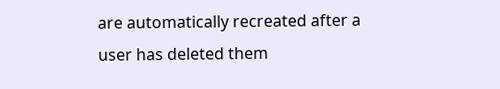are automatically recreated after a user has deleted them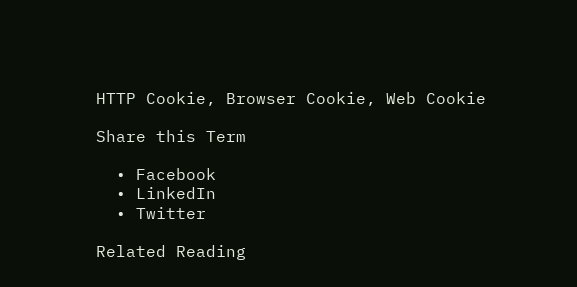HTTP Cookie, Browser Cookie, Web Cookie

Share this Term

  • Facebook
  • LinkedIn
  • Twitter

Related Reading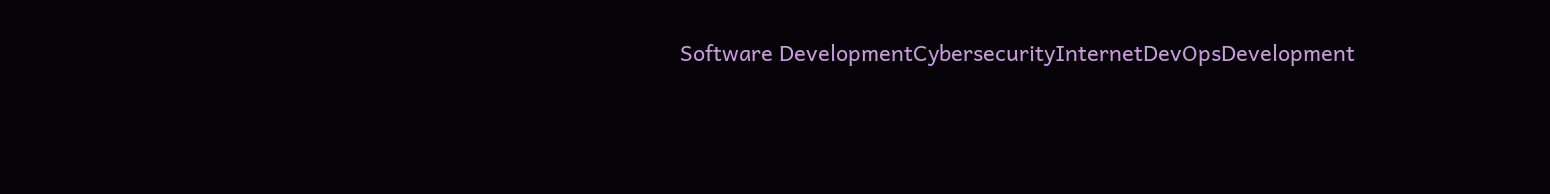Software DevelopmentCybersecurityInternetDevOpsDevelopment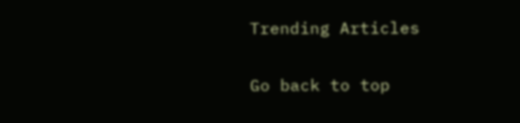Trending Articles

Go back to top